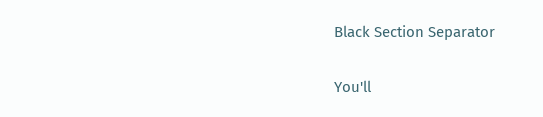Black Section Separator

You'll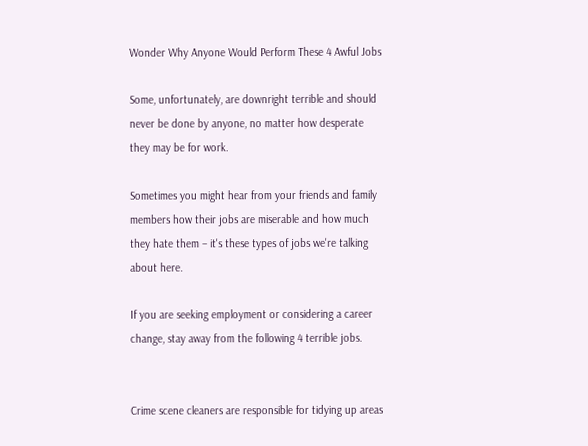Wonder Why Anyone Would Perform These 4 Awful Jobs

Some, unfortunately, are downright terrible and should never be done by anyone, no matter how desperate they may be for work.

Sometimes you might hear from your friends and family members how their jobs are miserable and how much they hate them – it's these types of jobs we're talking about here.

If you are seeking employment or considering a career change, stay away from the following 4 terrible jobs.


Crime scene cleaners are responsible for tidying up areas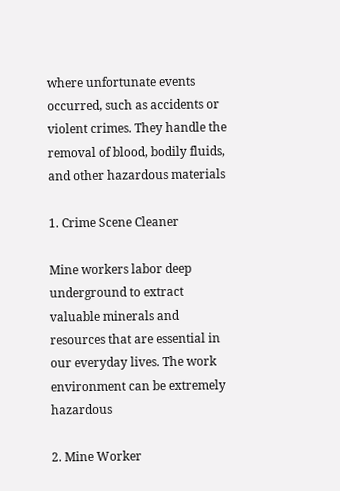where unfortunate events occurred, such as accidents or violent crimes. They handle the removal of blood, bodily fluids, and other hazardous materials

1. Crime Scene Cleaner

Mine workers labor deep underground to extract valuable minerals and resources that are essential in our everyday lives. The work environment can be extremely hazardous

2. Mine Worker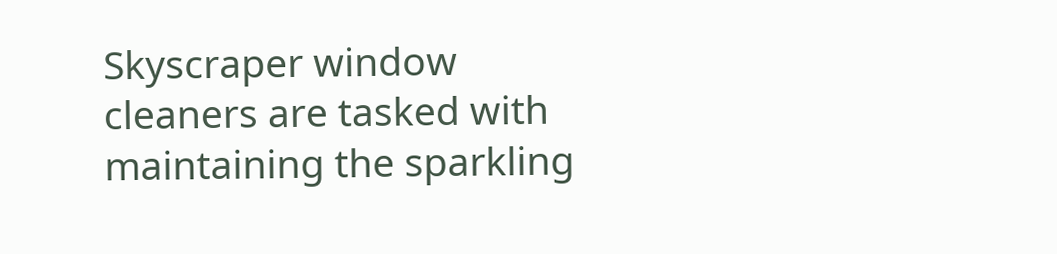Skyscraper window cleaners are tasked with maintaining the sparkling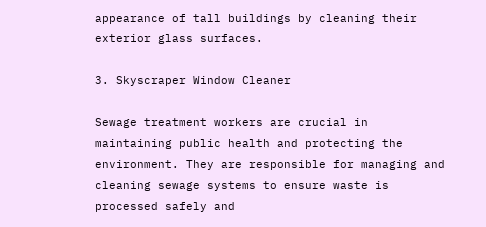appearance of tall buildings by cleaning their exterior glass surfaces.

3. Skyscraper Window Cleaner

Sewage treatment workers are crucial in maintaining public health and protecting the environment. They are responsible for managing and cleaning sewage systems to ensure waste is processed safely and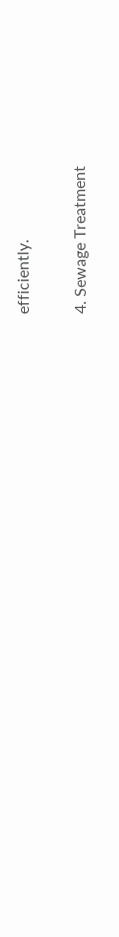efficiently.

4. Sewage Treatment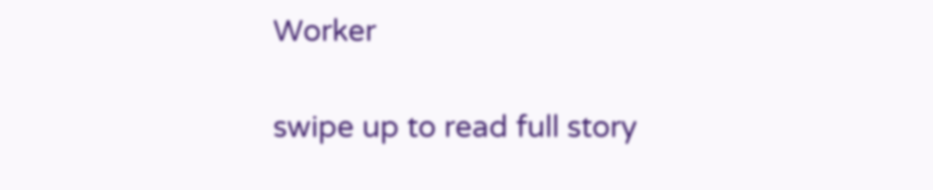Worker

swipe up to read full story